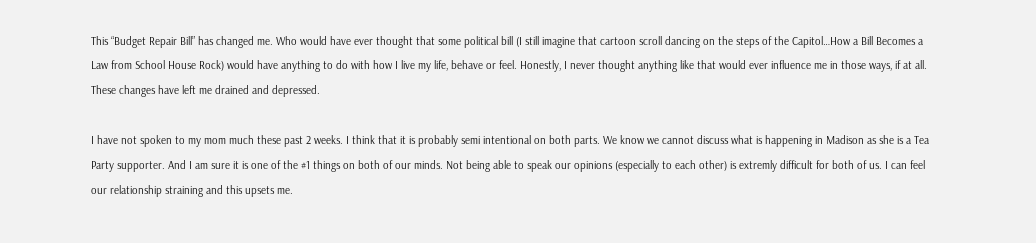This “Budget Repair Bill” has changed me. Who would have ever thought that some political bill (I still imagine that cartoon scroll dancing on the steps of the Capitol…How a Bill Becomes a Law from School House Rock) would have anything to do with how I live my life, behave or feel. Honestly, I never thought anything like that would ever influence me in those ways, if at all. These changes have left me drained and depressed.

I have not spoken to my mom much these past 2 weeks. I think that it is probably semi intentional on both parts. We know we cannot discuss what is happening in Madison as she is a Tea Party supporter. And I am sure it is one of the #1 things on both of our minds. Not being able to speak our opinions (especially to each other) is extremly difficult for both of us. I can feel our relationship straining and this upsets me.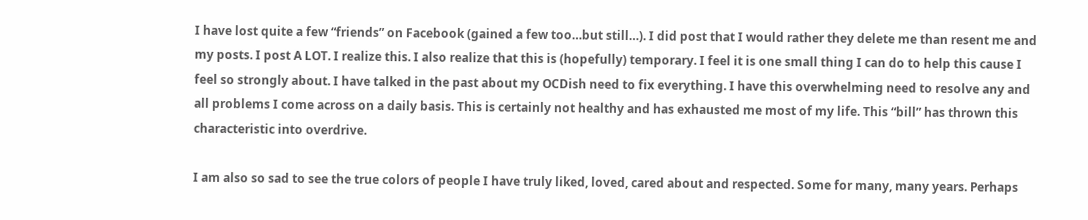I have lost quite a few “friends” on Facebook (gained a few too…but still…). I did post that I would rather they delete me than resent me and my posts. I post A LOT. I realize this. I also realize that this is (hopefully) temporary. I feel it is one small thing I can do to help this cause I feel so strongly about. I have talked in the past about my OCDish need to fix everything. I have this overwhelming need to resolve any and all problems I come across on a daily basis. This is certainly not healthy and has exhausted me most of my life. This “bill” has thrown this characteristic into overdrive.

I am also so sad to see the true colors of people I have truly liked, loved, cared about and respected. Some for many, many years. Perhaps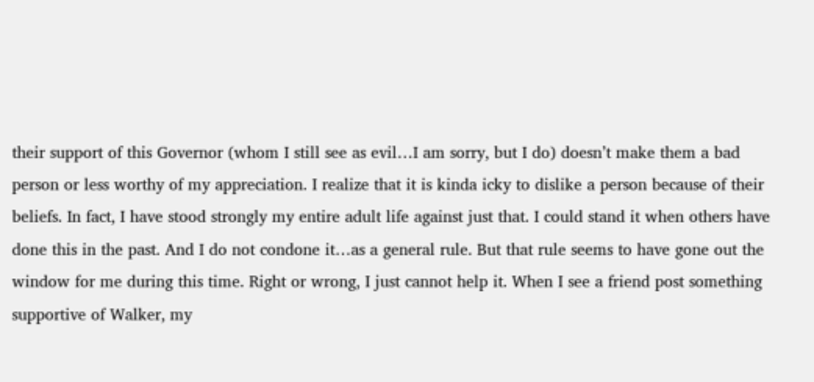their support of this Governor (whom I still see as evil…I am sorry, but I do) doesn’t make them a bad person or less worthy of my appreciation. I realize that it is kinda icky to dislike a person because of their beliefs. In fact, I have stood strongly my entire adult life against just that. I could stand it when others have done this in the past. And I do not condone it…as a general rule. But that rule seems to have gone out the window for me during this time. Right or wrong, I just cannot help it. When I see a friend post something supportive of Walker, my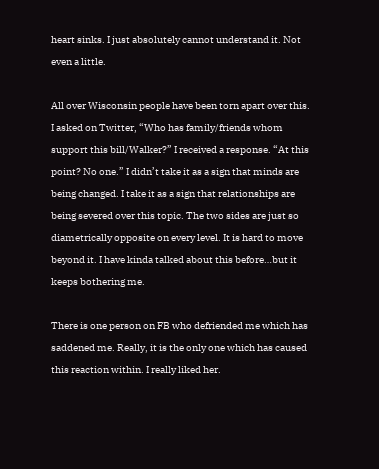heart sinks. I just absolutely cannot understand it. Not even a little.

All over Wisconsin people have been torn apart over this. I asked on Twitter, “Who has family/friends whom support this bill/Walker?” I received a response. “At this point? No one.” I didn’t take it as a sign that minds are being changed. I take it as a sign that relationships are being severed over this topic. The two sides are just so diametrically opposite on every level. It is hard to move beyond it. I have kinda talked about this before…but it keeps bothering me.

There is one person on FB who defriended me which has saddened me. Really, it is the only one which has caused this reaction within. I really liked her.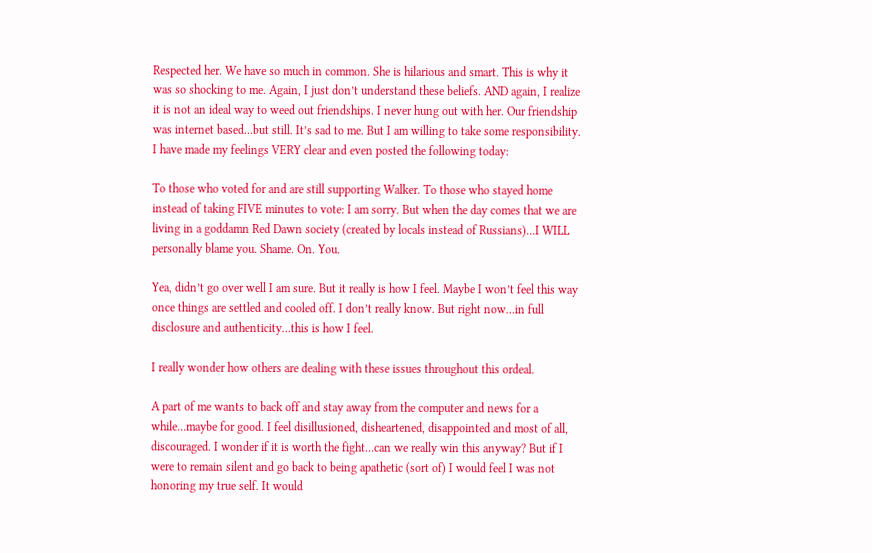Respected her. We have so much in common. She is hilarious and smart. This is why it was so shocking to me. Again, I just don’t understand these beliefs. AND again, I realize it is not an ideal way to weed out friendships. I never hung out with her. Our friendship was internet based…but still. It’s sad to me. But I am willing to take some responsibility. I have made my feelings VERY clear and even posted the following today:

To those who voted for and are still supporting Walker. To those who stayed home instead of taking FIVE minutes to vote: I am sorry. But when the day comes that we are living in a goddamn Red Dawn society (created by locals instead of Russians)…I WILL personally blame you. Shame. On. You.

Yea, didn’t go over well I am sure. But it really is how I feel. Maybe I won’t feel this way once things are settled and cooled off. I don’t really know. But right now…in full disclosure and authenticity…this is how I feel.

I really wonder how others are dealing with these issues throughout this ordeal.

A part of me wants to back off and stay away from the computer and news for a while…maybe for good. I feel disillusioned, disheartened, disappointed and most of all, discouraged. I wonder if it is worth the fight…can we really win this anyway? But if I were to remain silent and go back to being apathetic (sort of) I would feel I was not honoring my true self. It would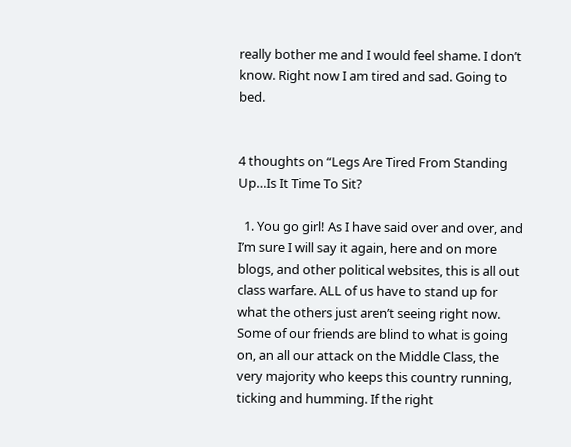really bother me and I would feel shame. I don’t know. Right now I am tired and sad. Going to bed.


4 thoughts on “Legs Are Tired From Standing Up…Is It Time To Sit?

  1. You go girl! As I have said over and over, and I’m sure I will say it again, here and on more blogs, and other political websites, this is all out class warfare. ALL of us have to stand up for what the others just aren’t seeing right now. Some of our friends are blind to what is going on, an all our attack on the Middle Class, the very majority who keeps this country running, ticking and humming. If the right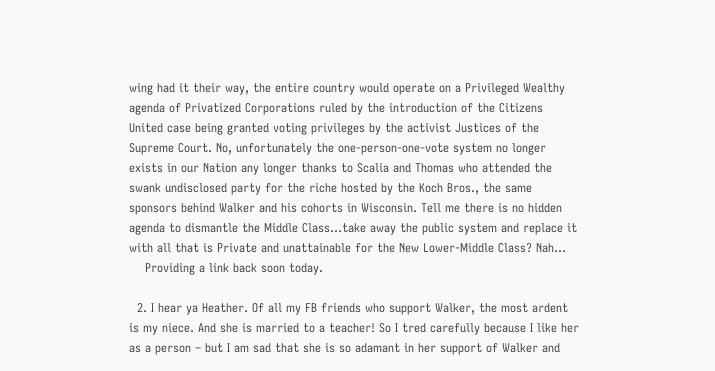wing had it their way, the entire country would operate on a Privileged Wealthy agenda of Privatized Corporations ruled by the introduction of the Citizens United case being granted voting privileges by the activist Justices of the Supreme Court. No, unfortunately the one-person-one-vote system no longer exists in our Nation any longer thanks to Scalia and Thomas who attended the swank undisclosed party for the riche hosted by the Koch Bros., the same sponsors behind Walker and his cohorts in Wisconsin. Tell me there is no hidden agenda to dismantle the Middle Class…take away the public system and replace it with all that is Private and unattainable for the New Lower-Middle Class? Nah…
    Providing a link back soon today.

  2. I hear ya Heather. Of all my FB friends who support Walker, the most ardent is my niece. And she is married to a teacher! So I tred carefully because I like her as a person – but I am sad that she is so adamant in her support of Walker and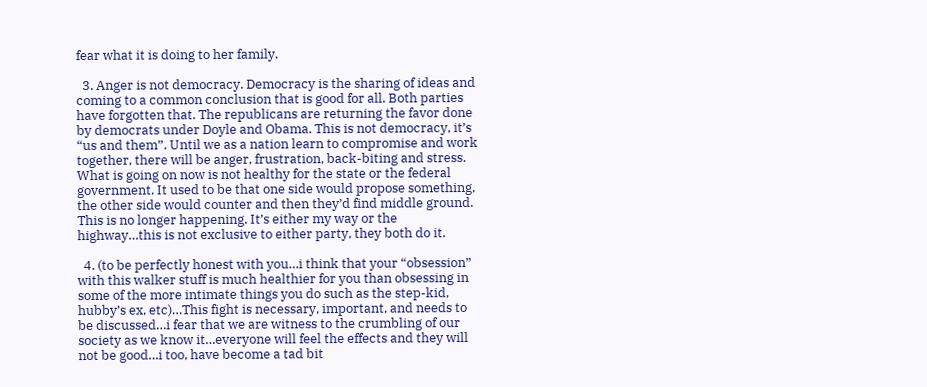fear what it is doing to her family.

  3. Anger is not democracy. Democracy is the sharing of ideas and coming to a common conclusion that is good for all. Both parties have forgotten that. The republicans are returning the favor done by democrats under Doyle and Obama. This is not democracy, it’s “us and them”. Until we as a nation learn to compromise and work together, there will be anger, frustration, back-biting and stress. What is going on now is not healthy for the state or the federal government. It used to be that one side would propose something, the other side would counter and then they’d find middle ground. This is no longer happening. It’s either my way or the highway…this is not exclusive to either party, they both do it.

  4. (to be perfectly honest with you…i think that your “obsession” with this walker stuff is much healthier for you than obsessing in some of the more intimate things you do such as the step-kid, hubby’s ex, etc)…This fight is necessary, important, and needs to be discussed…i fear that we are witness to the crumbling of our society as we know it…everyone will feel the effects and they will not be good…i too, have become a tad bit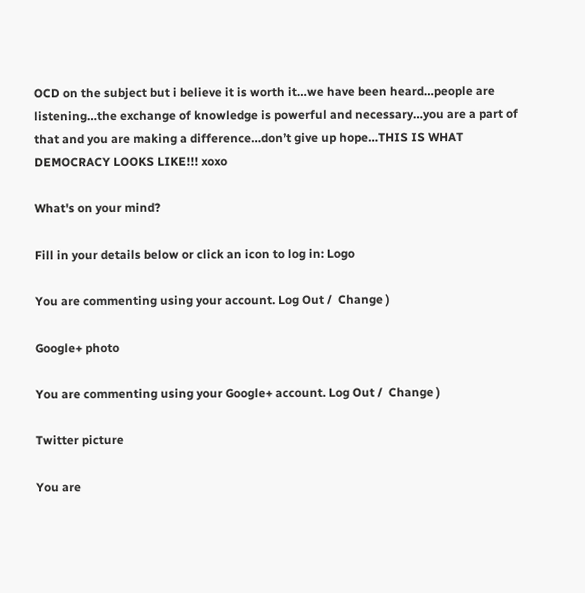OCD on the subject but i believe it is worth it…we have been heard…people are listening…the exchange of knowledge is powerful and necessary…you are a part of that and you are making a difference…don’t give up hope…THIS IS WHAT DEMOCRACY LOOKS LIKE!!! xoxo

What's on your mind?

Fill in your details below or click an icon to log in: Logo

You are commenting using your account. Log Out /  Change )

Google+ photo

You are commenting using your Google+ account. Log Out /  Change )

Twitter picture

You are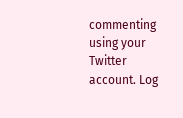commenting using your Twitter account. Log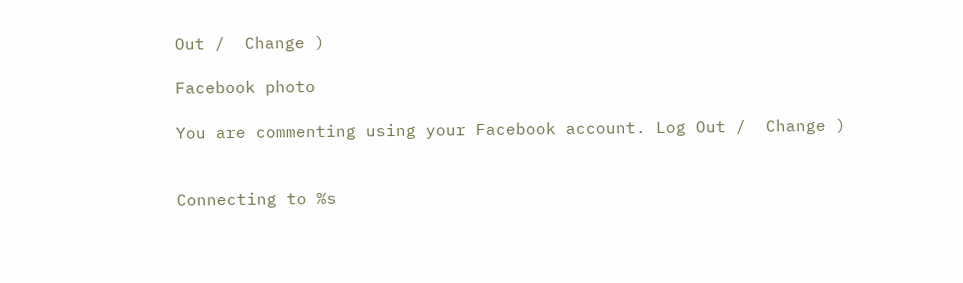Out /  Change )

Facebook photo

You are commenting using your Facebook account. Log Out /  Change )


Connecting to %s